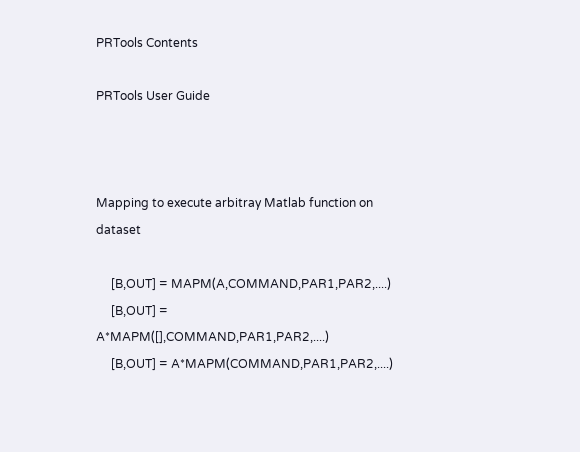PRTools Contents

PRTools User Guide



Mapping to execute arbitray Matlab function on dataset

     [B,OUT] = MAPM(A,COMMAND,PAR1,PAR2,....)
     [B,OUT] = A*MAPM([],COMMAND,PAR1,PAR2,....)
     [B,OUT] = A*MAPM(COMMAND,PAR1,PAR2,....)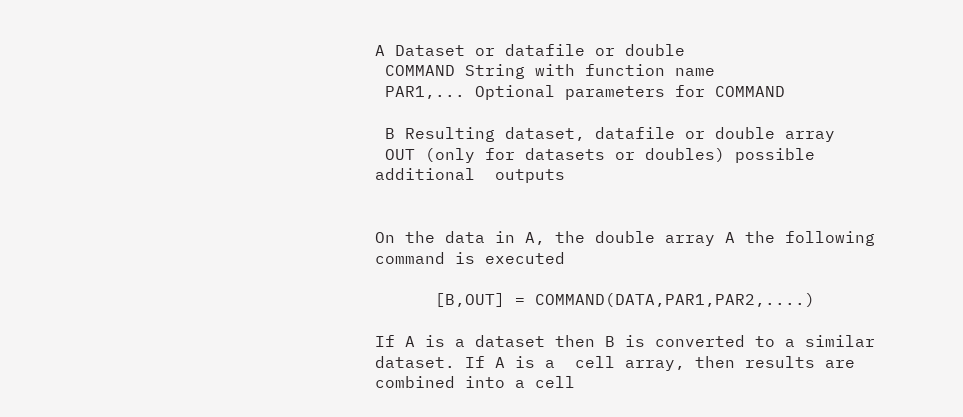A Dataset or datafile or double
 COMMAND String with function name
 PAR1,... Optional parameters for COMMAND

 B Resulting dataset, datafile or double array
 OUT (only for datasets or doubles) possible additional  outputs


On the data in A, the double array A the following command is executed

      [B,OUT] = COMMAND(DATA,PAR1,PAR2,....)

If A is a dataset then B is converted to a similar dataset. If A is a  cell array, then results are combined into a cell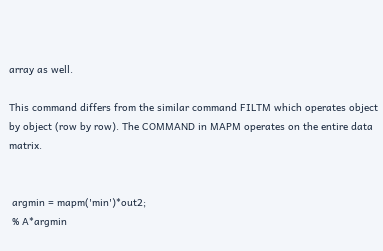array as well.

This command differs from the similar command FILTM which operates object  by object (row by row). The COMMAND in MAPM operates on the entire data  matrix.


 argmin = mapm('min')*out2;
 % A*argmin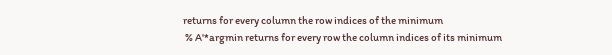returns for every column the row indices of the minimum
 % A'*argmin returns for every row the column indices of its minimum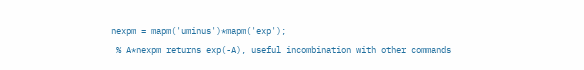nexpm = mapm('uminus')*mapm('exp');
 % A*nexpm returns exp(-A), useful incombination with other commands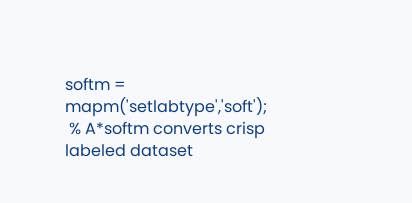softm = mapm('setlabtype','soft');
 % A*softm converts crisp labeled dataset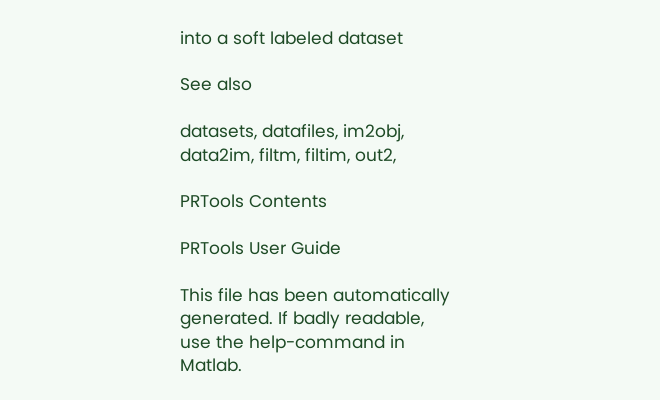into a soft labeled dataset

See also

datasets, datafiles, im2obj, data2im, filtm, filtim, out2,

PRTools Contents

PRTools User Guide

This file has been automatically generated. If badly readable, use the help-command in Matlab.